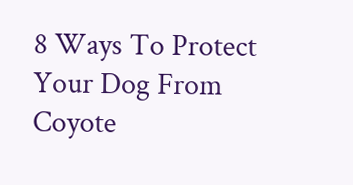8 Ways To Protect Your Dog From Coyote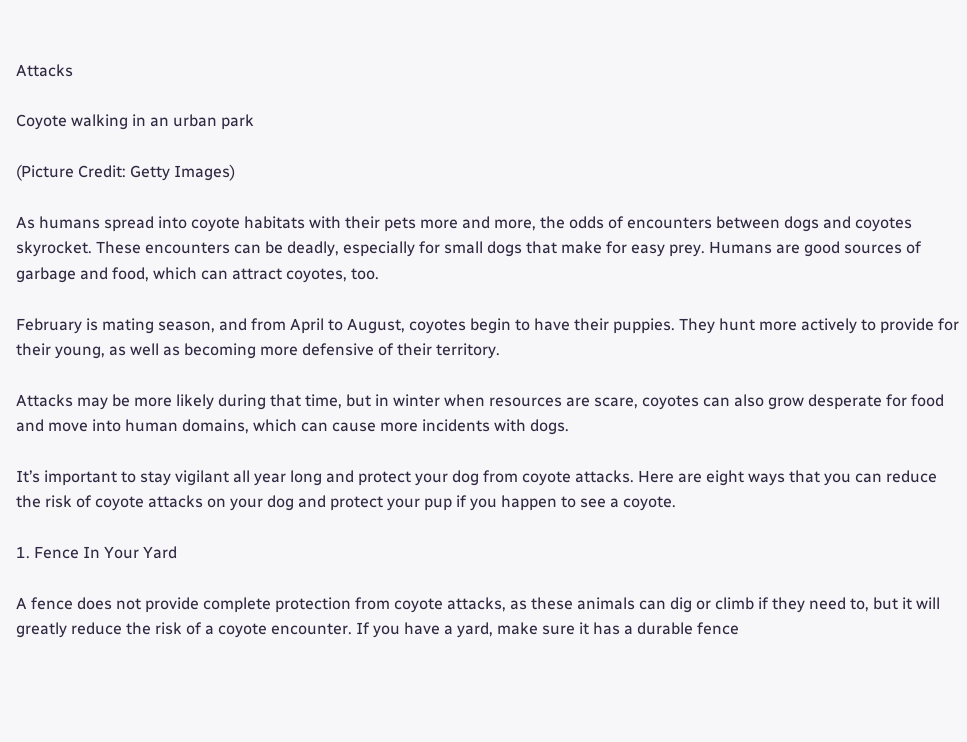Attacks

Coyote walking in an urban park

(Picture Credit: Getty Images)

As humans spread into coyote habitats with their pets more and more, the odds of encounters between dogs and coyotes skyrocket. These encounters can be deadly, especially for small dogs that make for easy prey. Humans are good sources of garbage and food, which can attract coyotes, too.

February is mating season, and from April to August, coyotes begin to have their puppies. They hunt more actively to provide for their young, as well as becoming more defensive of their territory.

Attacks may be more likely during that time, but in winter when resources are scare, coyotes can also grow desperate for food and move into human domains, which can cause more incidents with dogs.

It’s important to stay vigilant all year long and protect your dog from coyote attacks. Here are eight ways that you can reduce the risk of coyote attacks on your dog and protect your pup if you happen to see a coyote.

1. Fence In Your Yard

A fence does not provide complete protection from coyote attacks, as these animals can dig or climb if they need to, but it will greatly reduce the risk of a coyote encounter. If you have a yard, make sure it has a durable fence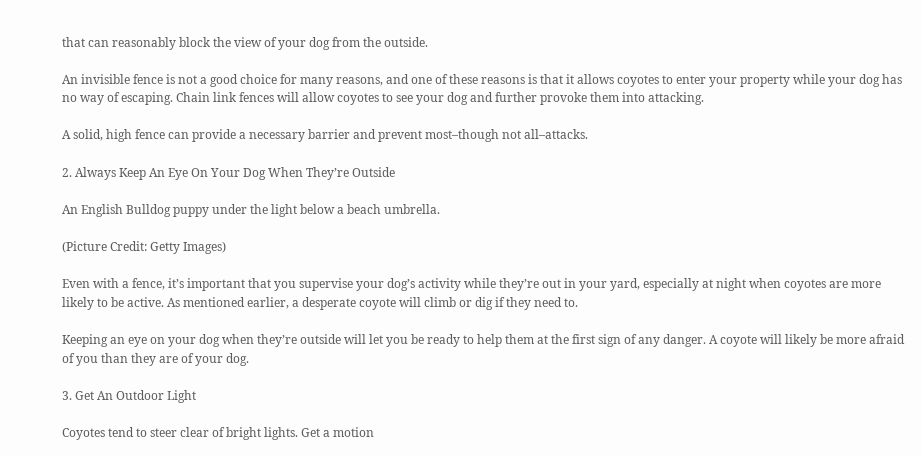that can reasonably block the view of your dog from the outside.

An invisible fence is not a good choice for many reasons, and one of these reasons is that it allows coyotes to enter your property while your dog has no way of escaping. Chain link fences will allow coyotes to see your dog and further provoke them into attacking.

A solid, high fence can provide a necessary barrier and prevent most–though not all–attacks.

2. Always Keep An Eye On Your Dog When They’re Outside

An English Bulldog puppy under the light below a beach umbrella.

(Picture Credit: Getty Images)

Even with a fence, it’s important that you supervise your dog’s activity while they’re out in your yard, especially at night when coyotes are more likely to be active. As mentioned earlier, a desperate coyote will climb or dig if they need to.

Keeping an eye on your dog when they’re outside will let you be ready to help them at the first sign of any danger. A coyote will likely be more afraid of you than they are of your dog.

3. Get An Outdoor Light

Coyotes tend to steer clear of bright lights. Get a motion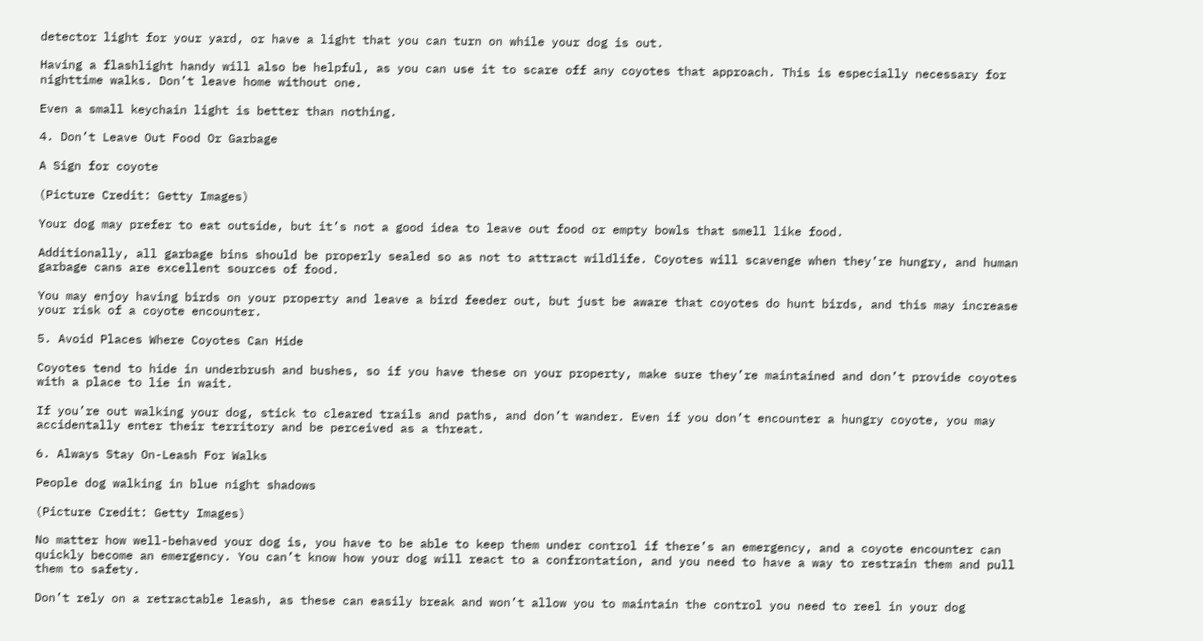detector light for your yard, or have a light that you can turn on while your dog is out.

Having a flashlight handy will also be helpful, as you can use it to scare off any coyotes that approach. This is especially necessary for nighttime walks. Don’t leave home without one.

Even a small keychain light is better than nothing.

4. Don’t Leave Out Food Or Garbage

A Sign for coyote

(Picture Credit: Getty Images)

Your dog may prefer to eat outside, but it’s not a good idea to leave out food or empty bowls that smell like food.

Additionally, all garbage bins should be properly sealed so as not to attract wildlife. Coyotes will scavenge when they’re hungry, and human garbage cans are excellent sources of food.

You may enjoy having birds on your property and leave a bird feeder out, but just be aware that coyotes do hunt birds, and this may increase your risk of a coyote encounter.

5. Avoid Places Where Coyotes Can Hide

Coyotes tend to hide in underbrush and bushes, so if you have these on your property, make sure they’re maintained and don’t provide coyotes with a place to lie in wait.

If you’re out walking your dog, stick to cleared trails and paths, and don’t wander. Even if you don’t encounter a hungry coyote, you may accidentally enter their territory and be perceived as a threat.

6. Always Stay On-Leash For Walks

People dog walking in blue night shadows

(Picture Credit: Getty Images)

No matter how well-behaved your dog is, you have to be able to keep them under control if there’s an emergency, and a coyote encounter can quickly become an emergency. You can’t know how your dog will react to a confrontation, and you need to have a way to restrain them and pull them to safety.

Don’t rely on a retractable leash, as these can easily break and won’t allow you to maintain the control you need to reel in your dog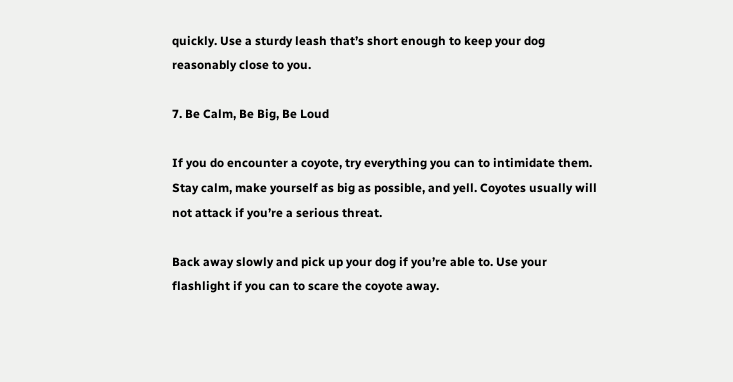quickly. Use a sturdy leash that’s short enough to keep your dog reasonably close to you.

7. Be Calm, Be Big, Be Loud

If you do encounter a coyote, try everything you can to intimidate them. Stay calm, make yourself as big as possible, and yell. Coyotes usually will not attack if you’re a serious threat.

Back away slowly and pick up your dog if you’re able to. Use your flashlight if you can to scare the coyote away.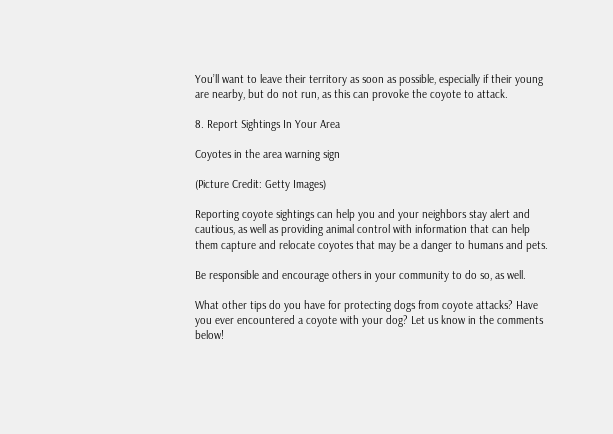You’ll want to leave their territory as soon as possible, especially if their young are nearby, but do not run, as this can provoke the coyote to attack.

8. Report Sightings In Your Area

Coyotes in the area warning sign

(Picture Credit: Getty Images)

Reporting coyote sightings can help you and your neighbors stay alert and cautious, as well as providing animal control with information that can help them capture and relocate coyotes that may be a danger to humans and pets.

Be responsible and encourage others in your community to do so, as well.

What other tips do you have for protecting dogs from coyote attacks? Have you ever encountered a coyote with your dog? Let us know in the comments below!